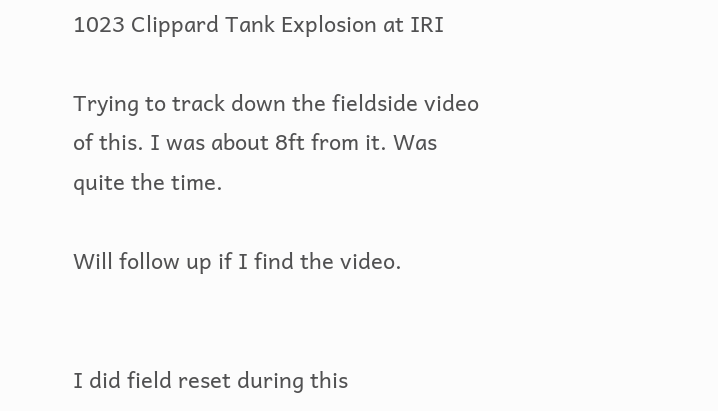1023 Clippard Tank Explosion at IRI

Trying to track down the fieldside video of this. I was about 8ft from it. Was quite the time.

Will follow up if I find the video.


I did field reset during this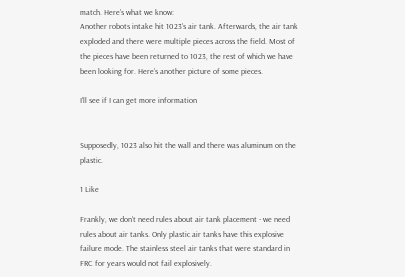match. Here’s what we know:
Another robots intake hit 1023’s air tank. Afterwards, the air tank exploded and there were multiple pieces across the field. Most of the pieces have been returned to 1023, the rest of which we have been looking for. Here’s another picture of some pieces.

I’ll see if I can get more information


Supposedly, 1023 also hit the wall and there was aluminum on the plastic.

1 Like

Frankly, we don’t need rules about air tank placement - we need rules about air tanks. Only plastic air tanks have this explosive failure mode. The stainless steel air tanks that were standard in FRC for years would not fail explosively.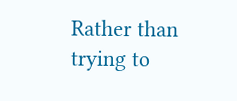Rather than trying to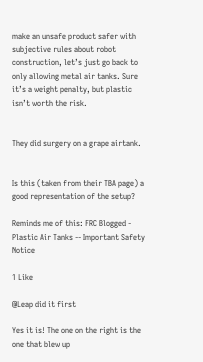make an unsafe product safer with subjective rules about robot construction, let’s just go back to only allowing metal air tanks. Sure it’s a weight penalty, but plastic isn’t worth the risk.


They did surgery on a grape airtank.


Is this (taken from their TBA page) a good representation of the setup?

Reminds me of this: FRC Blogged - Plastic Air Tanks -- Important Safety Notice

1 Like

@Leap did it first

Yes it is! The one on the right is the one that blew up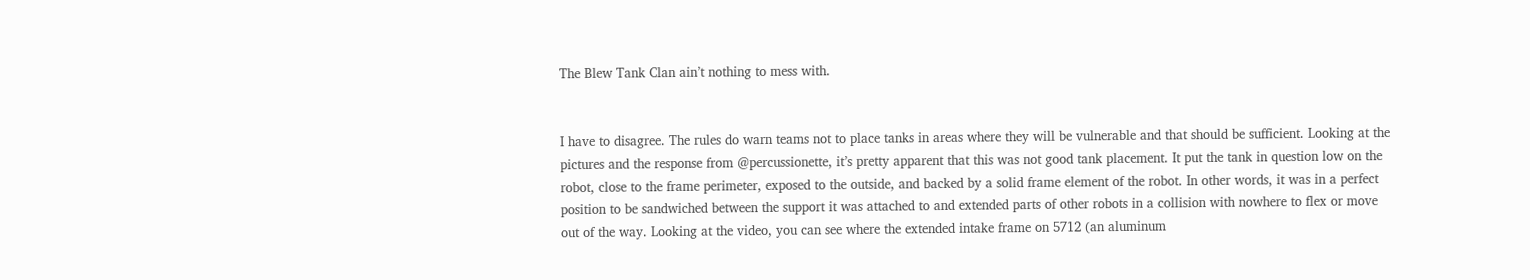The Blew Tank Clan ain’t nothing to mess with.


I have to disagree. The rules do warn teams not to place tanks in areas where they will be vulnerable and that should be sufficient. Looking at the pictures and the response from @percussionette, it’s pretty apparent that this was not good tank placement. It put the tank in question low on the robot, close to the frame perimeter, exposed to the outside, and backed by a solid frame element of the robot. In other words, it was in a perfect position to be sandwiched between the support it was attached to and extended parts of other robots in a collision with nowhere to flex or move out of the way. Looking at the video, you can see where the extended intake frame on 5712 (an aluminum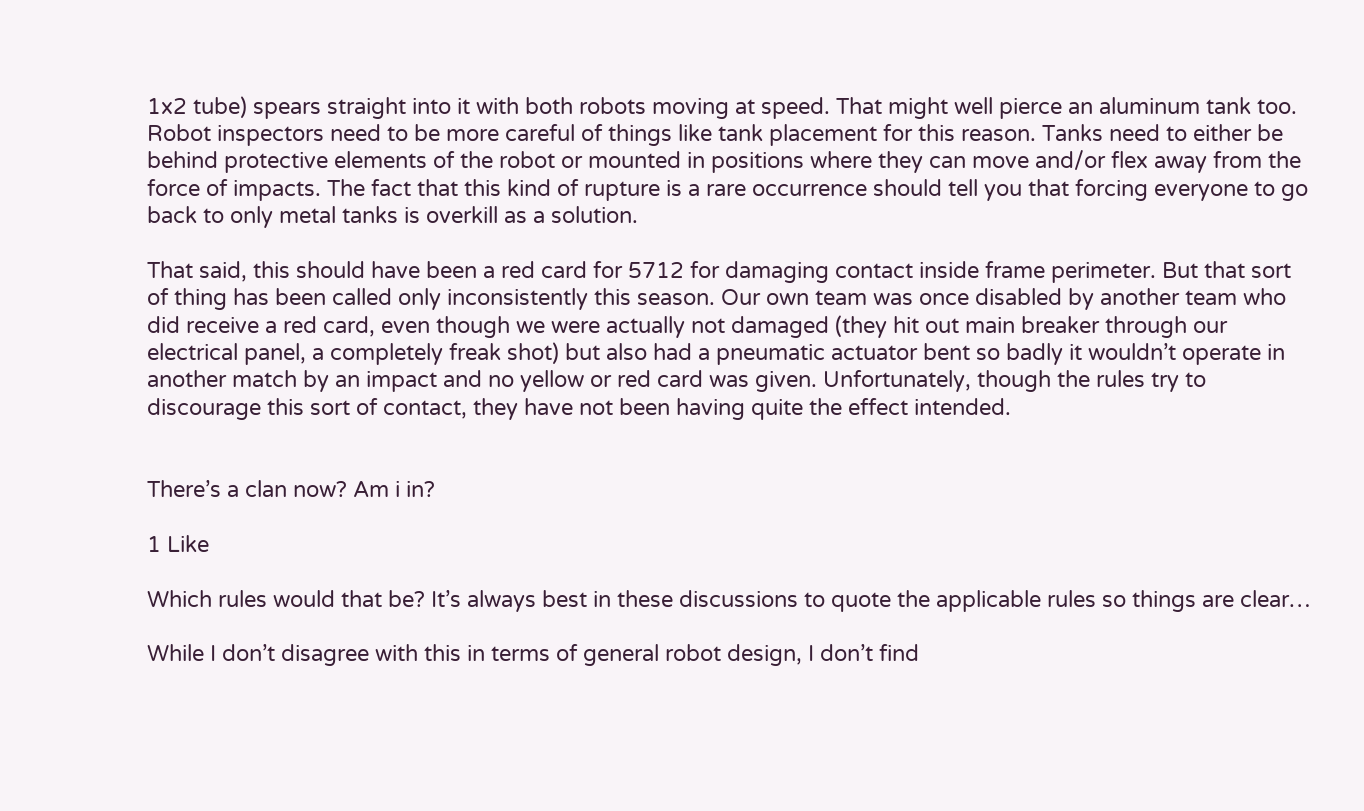1x2 tube) spears straight into it with both robots moving at speed. That might well pierce an aluminum tank too. Robot inspectors need to be more careful of things like tank placement for this reason. Tanks need to either be behind protective elements of the robot or mounted in positions where they can move and/or flex away from the force of impacts. The fact that this kind of rupture is a rare occurrence should tell you that forcing everyone to go back to only metal tanks is overkill as a solution.

That said, this should have been a red card for 5712 for damaging contact inside frame perimeter. But that sort of thing has been called only inconsistently this season. Our own team was once disabled by another team who did receive a red card, even though we were actually not damaged (they hit out main breaker through our electrical panel, a completely freak shot) but also had a pneumatic actuator bent so badly it wouldn’t operate in another match by an impact and no yellow or red card was given. Unfortunately, though the rules try to discourage this sort of contact, they have not been having quite the effect intended.


There’s a clan now? Am i in?

1 Like

Which rules would that be? It’s always best in these discussions to quote the applicable rules so things are clear…

While I don’t disagree with this in terms of general robot design, I don’t find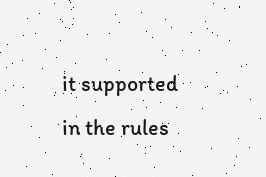it supported in the rules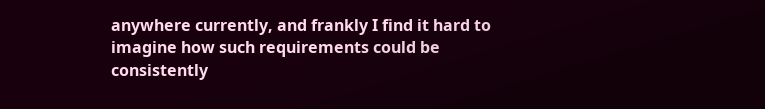anywhere currently, and frankly I find it hard to imagine how such requirements could be consistently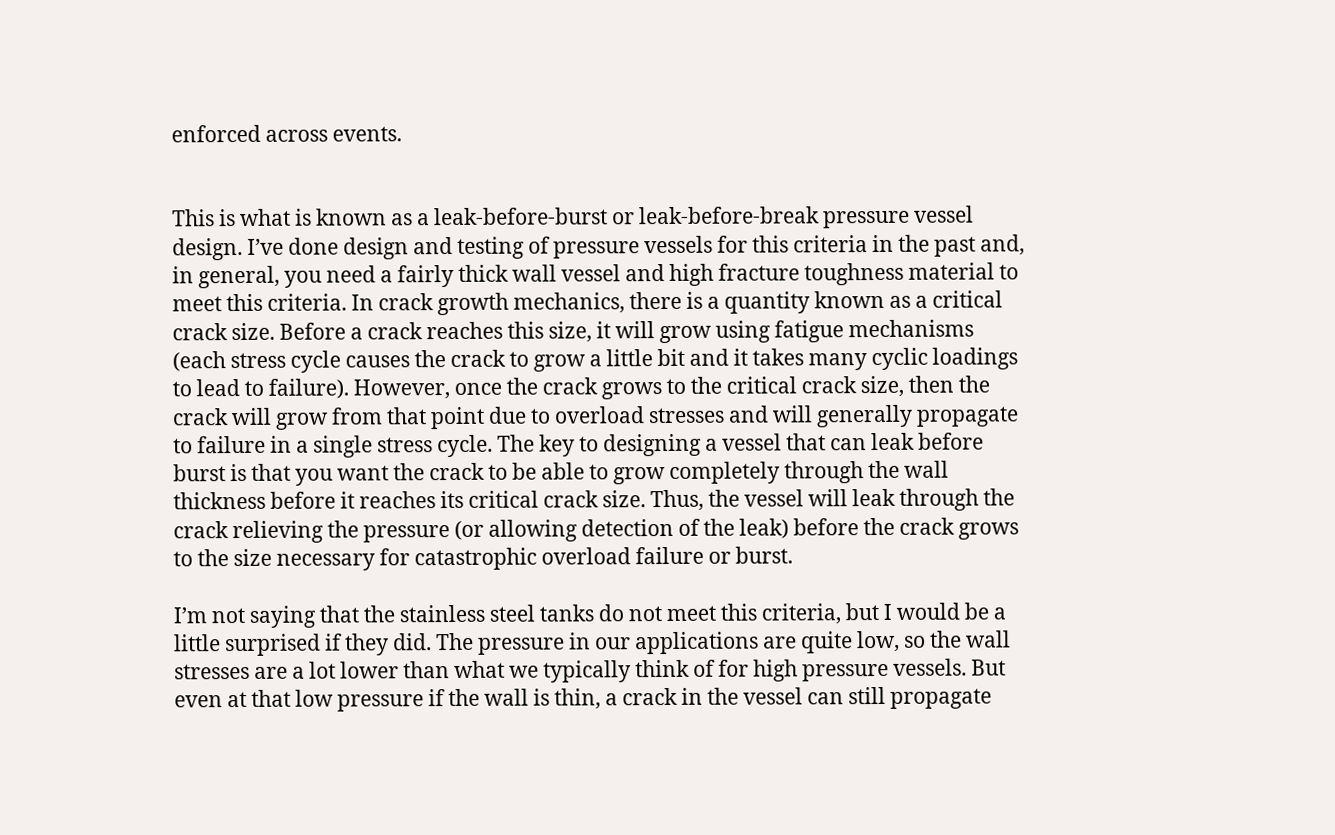enforced across events.


This is what is known as a leak-before-burst or leak-before-break pressure vessel design. I’ve done design and testing of pressure vessels for this criteria in the past and, in general, you need a fairly thick wall vessel and high fracture toughness material to meet this criteria. In crack growth mechanics, there is a quantity known as a critical crack size. Before a crack reaches this size, it will grow using fatigue mechanisms (each stress cycle causes the crack to grow a little bit and it takes many cyclic loadings to lead to failure). However, once the crack grows to the critical crack size, then the crack will grow from that point due to overload stresses and will generally propagate to failure in a single stress cycle. The key to designing a vessel that can leak before burst is that you want the crack to be able to grow completely through the wall thickness before it reaches its critical crack size. Thus, the vessel will leak through the crack relieving the pressure (or allowing detection of the leak) before the crack grows to the size necessary for catastrophic overload failure or burst.

I’m not saying that the stainless steel tanks do not meet this criteria, but I would be a little surprised if they did. The pressure in our applications are quite low, so the wall stresses are a lot lower than what we typically think of for high pressure vessels. But even at that low pressure if the wall is thin, a crack in the vessel can still propagate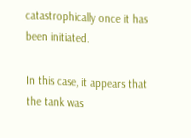catastrophically once it has been initiated.

In this case, it appears that the tank was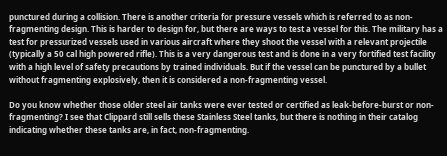punctured during a collision. There is another criteria for pressure vessels which is referred to as non-fragmenting design. This is harder to design for, but there are ways to test a vessel for this. The military has a test for pressurized vessels used in various aircraft where they shoot the vessel with a relevant projectile (typically a 50 cal high powered rifle). This is a very dangerous test and is done in a very fortified test facility with a high level of safety precautions by trained individuals. But if the vessel can be punctured by a bullet without fragmenting explosively, then it is considered a non-fragmenting vessel.

Do you know whether those older steel air tanks were ever tested or certified as leak-before-burst or non-fragmenting? I see that Clippard still sells these Stainless Steel tanks, but there is nothing in their catalog indicating whether these tanks are, in fact, non-fragmenting.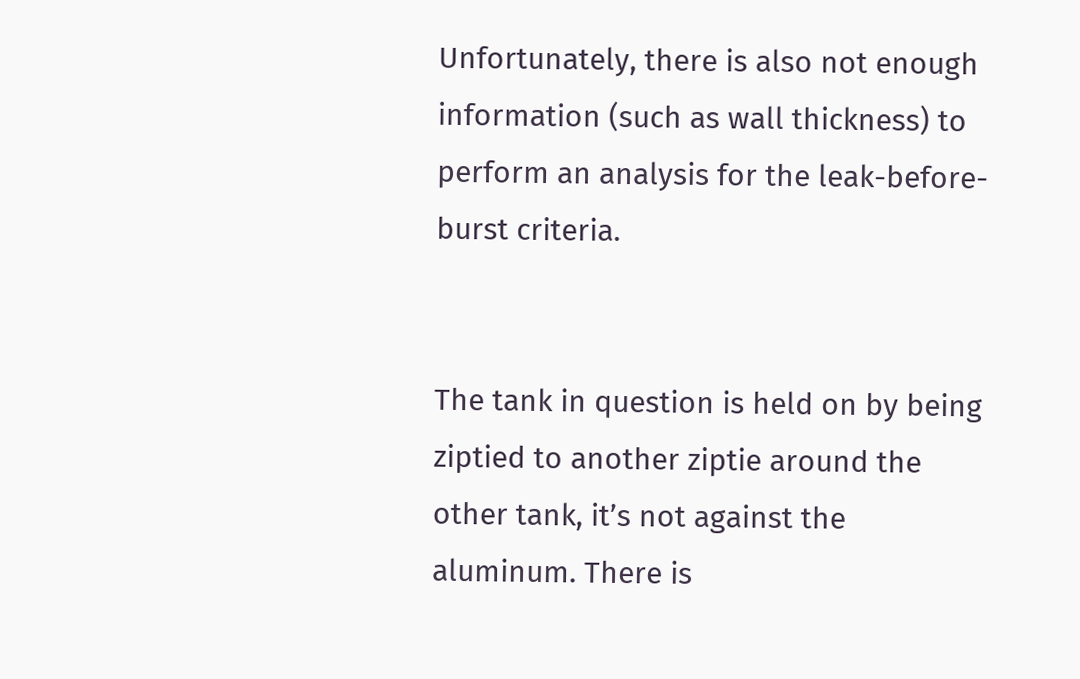Unfortunately, there is also not enough information (such as wall thickness) to perform an analysis for the leak-before-burst criteria.


The tank in question is held on by being ziptied to another ziptie around the other tank, it’s not against the aluminum. There is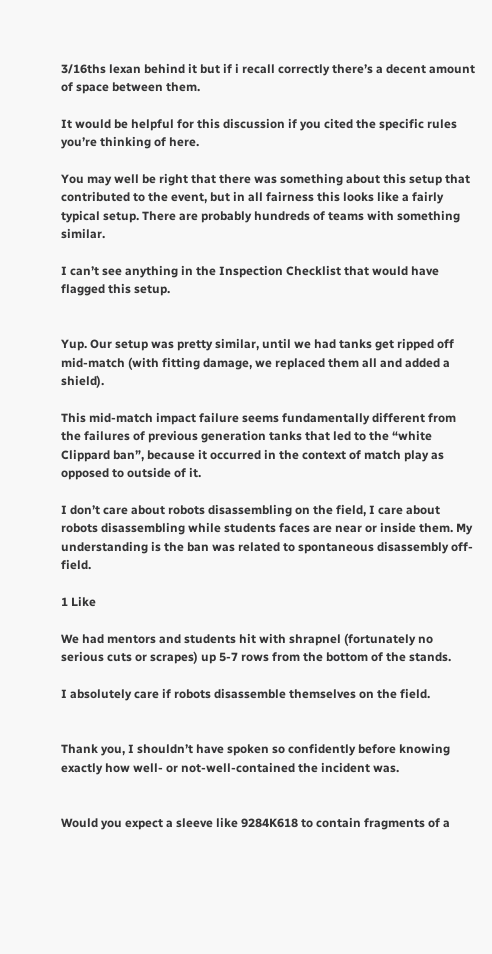3/16ths lexan behind it but if i recall correctly there’s a decent amount of space between them.

It would be helpful for this discussion if you cited the specific rules you’re thinking of here.

You may well be right that there was something about this setup that contributed to the event, but in all fairness this looks like a fairly typical setup. There are probably hundreds of teams with something similar.

I can’t see anything in the Inspection Checklist that would have flagged this setup.


Yup. Our setup was pretty similar, until we had tanks get ripped off mid-match (with fitting damage, we replaced them all and added a shield).

This mid-match impact failure seems fundamentally different from the failures of previous generation tanks that led to the “white Clippard ban”, because it occurred in the context of match play as opposed to outside of it.

I don’t care about robots disassembling on the field, I care about robots disassembling while students faces are near or inside them. My understanding is the ban was related to spontaneous disassembly off-field.

1 Like

We had mentors and students hit with shrapnel (fortunately no serious cuts or scrapes) up 5-7 rows from the bottom of the stands.

I absolutely care if robots disassemble themselves on the field.


Thank you, I shouldn’t have spoken so confidently before knowing exactly how well- or not-well-contained the incident was.


Would you expect a sleeve like 9284K618 to contain fragments of a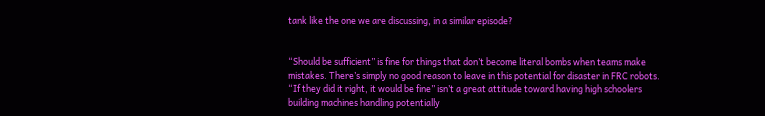tank like the one we are discussing, in a similar episode?


“Should be sufficient” is fine for things that don’t become literal bombs when teams make mistakes. There’s simply no good reason to leave in this potential for disaster in FRC robots. “If they did it right, it would be fine” isn’t a great attitude toward having high schoolers building machines handling potentially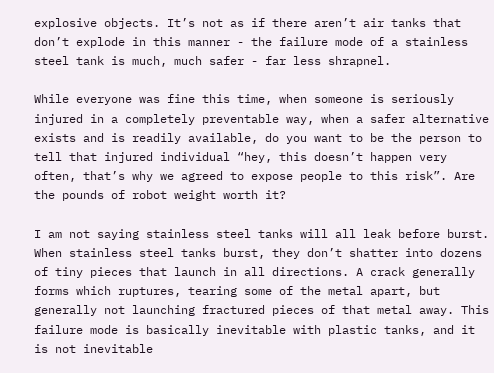explosive objects. It’s not as if there aren’t air tanks that don’t explode in this manner - the failure mode of a stainless steel tank is much, much safer - far less shrapnel.

While everyone was fine this time, when someone is seriously injured in a completely preventable way, when a safer alternative exists and is readily available, do you want to be the person to tell that injured individual “hey, this doesn’t happen very often, that’s why we agreed to expose people to this risk”. Are the pounds of robot weight worth it?

I am not saying stainless steel tanks will all leak before burst. When stainless steel tanks burst, they don’t shatter into dozens of tiny pieces that launch in all directions. A crack generally forms which ruptures, tearing some of the metal apart, but generally not launching fractured pieces of that metal away. This failure mode is basically inevitable with plastic tanks, and it is not inevitable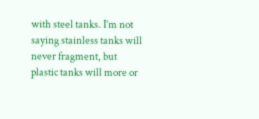with steel tanks. I’m not saying stainless tanks will never fragment, but plastic tanks will more or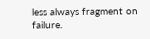less always fragment on failure.